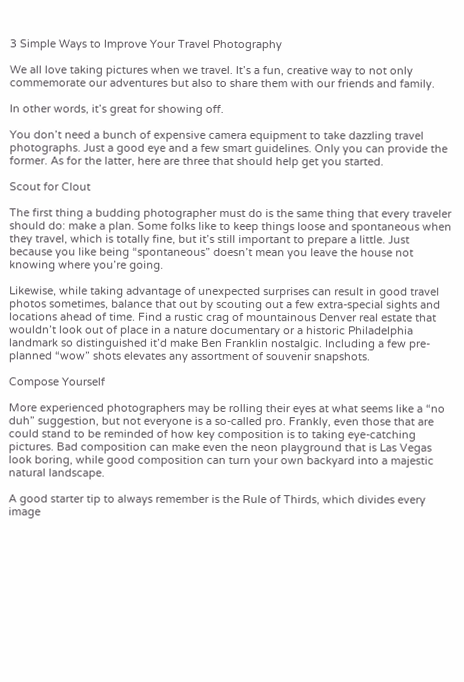3 Simple Ways to Improve Your Travel Photography

We all love taking pictures when we travel. It’s a fun, creative way to not only commemorate our adventures but also to share them with our friends and family.

In other words, it’s great for showing off.

You don’t need a bunch of expensive camera equipment to take dazzling travel photographs. Just a good eye and a few smart guidelines. Only you can provide the former. As for the latter, here are three that should help get you started.

Scout for Clout

The first thing a budding photographer must do is the same thing that every traveler should do: make a plan. Some folks like to keep things loose and spontaneous when they travel, which is totally fine, but it’s still important to prepare a little. Just because you like being “spontaneous” doesn’t mean you leave the house not knowing where you’re going.

Likewise, while taking advantage of unexpected surprises can result in good travel photos sometimes, balance that out by scouting out a few extra-special sights and locations ahead of time. Find a rustic crag of mountainous Denver real estate that wouldn’t look out of place in a nature documentary or a historic Philadelphia landmark so distinguished it’d make Ben Franklin nostalgic. Including a few pre-planned “wow” shots elevates any assortment of souvenir snapshots.

Compose Yourself

More experienced photographers may be rolling their eyes at what seems like a “no duh” suggestion, but not everyone is a so-called pro. Frankly, even those that are could stand to be reminded of how key composition is to taking eye-catching pictures. Bad composition can make even the neon playground that is Las Vegas look boring, while good composition can turn your own backyard into a majestic natural landscape.

A good starter tip to always remember is the Rule of Thirds, which divides every image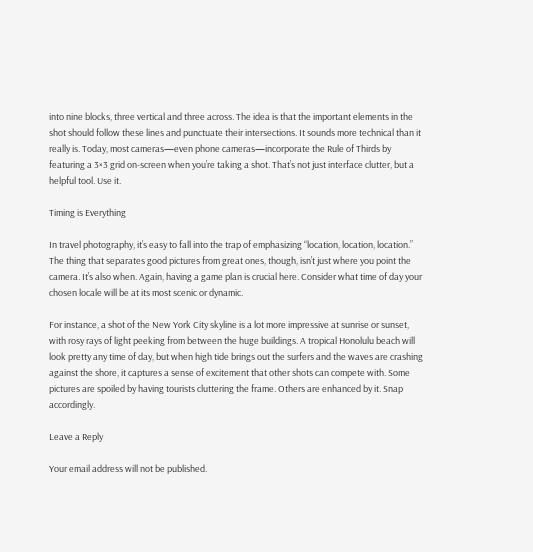into nine blocks, three vertical and three across. The idea is that the important elements in the shot should follow these lines and punctuate their intersections. It sounds more technical than it really is. Today, most cameras—even phone cameras—incorporate the Rule of Thirds by featuring a 3×3 grid on-screen when you’re taking a shot. That’s not just interface clutter, but a helpful tool. Use it.

Timing is Everything

In travel photography, it’s easy to fall into the trap of emphasizing “location, location, location.” The thing that separates good pictures from great ones, though, isn’t just where you point the camera. It’s also when. Again, having a game plan is crucial here. Consider what time of day your chosen locale will be at its most scenic or dynamic.

For instance, a shot of the New York City skyline is a lot more impressive at sunrise or sunset, with rosy rays of light peeking from between the huge buildings. A tropical Honolulu beach will look pretty any time of day, but when high tide brings out the surfers and the waves are crashing against the shore, it captures a sense of excitement that other shots can compete with. Some pictures are spoiled by having tourists cluttering the frame. Others are enhanced by it. Snap accordingly.

Leave a Reply

Your email address will not be published.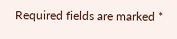Required fields are marked *